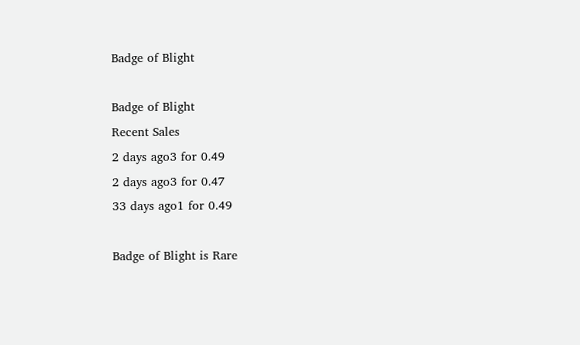Badge of Blight

Badge of Blight
Recent Sales
2 days ago3 for 0.49
2 days ago3 for 0.47
33 days ago1 for 0.49

Badge of Blight is Rare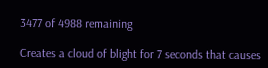3477 of 4988 remaining

Creates a cloud of blight for 7 seconds that causes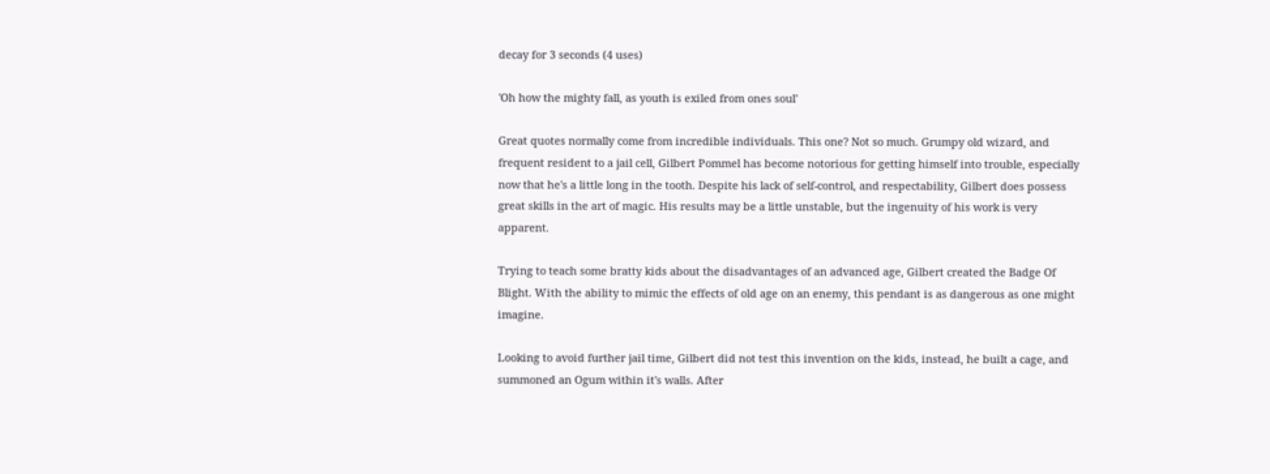decay for 3 seconds (4 uses)

'Oh how the mighty fall, as youth is exiled from ones soul'

Great quotes normally come from incredible individuals. This one? Not so much. Grumpy old wizard, and frequent resident to a jail cell, Gilbert Pommel has become notorious for getting himself into trouble, especially now that he's a little long in the tooth. Despite his lack of self-control, and respectability, Gilbert does possess great skills in the art of magic. His results may be a little unstable, but the ingenuity of his work is very apparent.

Trying to teach some bratty kids about the disadvantages of an advanced age, Gilbert created the Badge Of Blight. With the ability to mimic the effects of old age on an enemy, this pendant is as dangerous as one might imagine.

Looking to avoid further jail time, Gilbert did not test this invention on the kids, instead, he built a cage, and summoned an Ogum within it's walls. After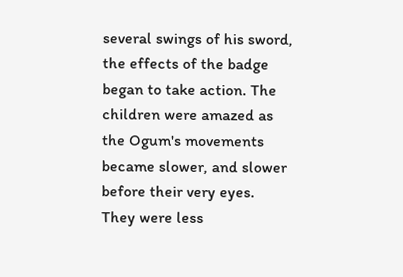several swings of his sword, the effects of the badge began to take action. The children were amazed as the Ogum's movements became slower, and slower before their very eyes. They were less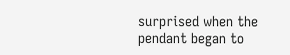surprised when the pendant began to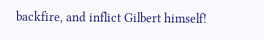backfire, and inflict Gilbert himself!